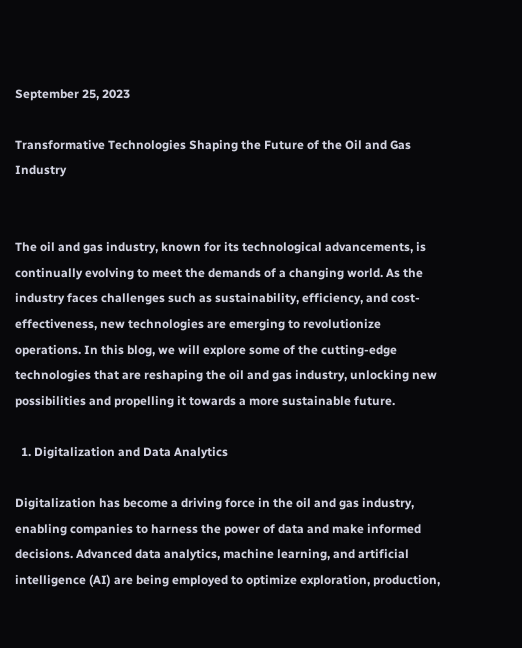September 25, 2023

Transformative Technologies Shaping the Future of the Oil and Gas Industry


The oil and gas industry, known for its technological advancements, is continually evolving to meet the demands of a changing world. As the industry faces challenges such as sustainability, efficiency, and cost-effectiveness, new technologies are emerging to revolutionize operations. In this blog, we will explore some of the cutting-edge technologies that are reshaping the oil and gas industry, unlocking new possibilities and propelling it towards a more sustainable future.

  1. Digitalization and Data Analytics

Digitalization has become a driving force in the oil and gas industry, enabling companies to harness the power of data and make informed decisions. Advanced data analytics, machine learning, and artificial intelligence (AI) are being employed to optimize exploration, production,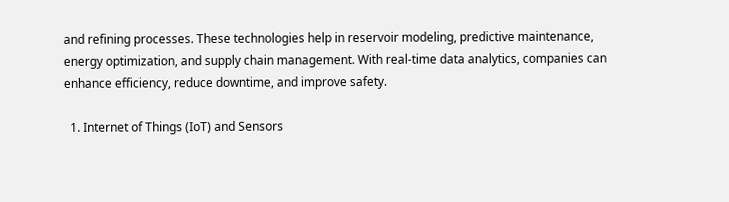and refining processes. These technologies help in reservoir modeling, predictive maintenance, energy optimization, and supply chain management. With real-time data analytics, companies can enhance efficiency, reduce downtime, and improve safety.

  1. Internet of Things (IoT) and Sensors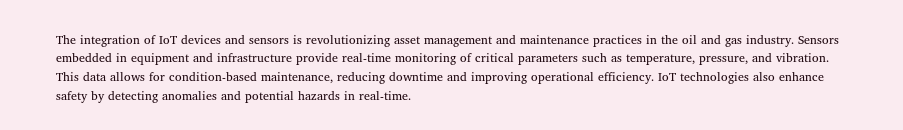The integration of IoT devices and sensors is revolutionizing asset management and maintenance practices in the oil and gas industry. Sensors embedded in equipment and infrastructure provide real-time monitoring of critical parameters such as temperature, pressure, and vibration. This data allows for condition-based maintenance, reducing downtime and improving operational efficiency. IoT technologies also enhance safety by detecting anomalies and potential hazards in real-time.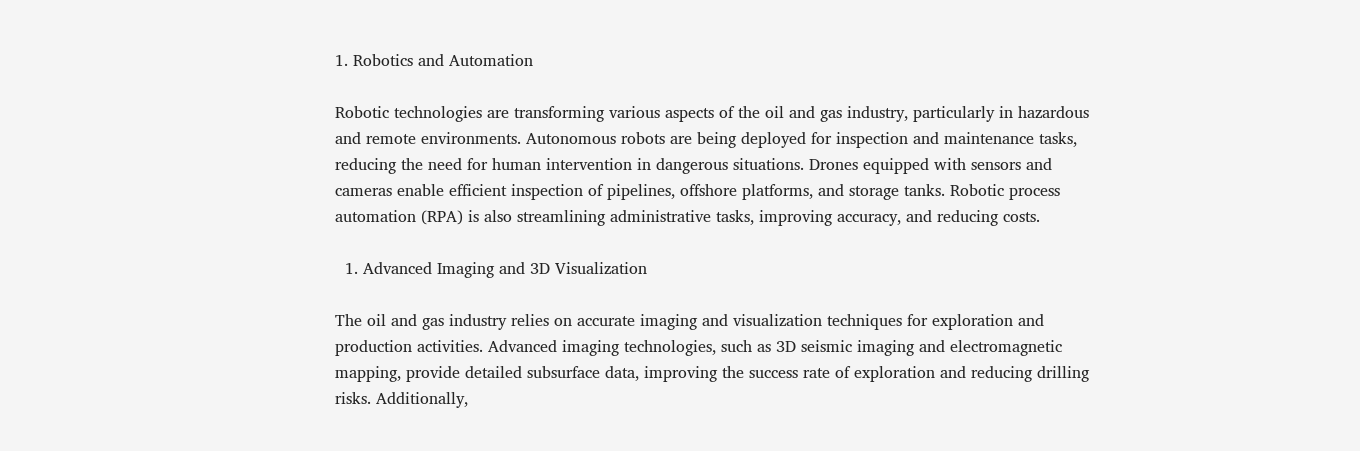1. Robotics and Automation

Robotic technologies are transforming various aspects of the oil and gas industry, particularly in hazardous and remote environments. Autonomous robots are being deployed for inspection and maintenance tasks, reducing the need for human intervention in dangerous situations. Drones equipped with sensors and cameras enable efficient inspection of pipelines, offshore platforms, and storage tanks. Robotic process automation (RPA) is also streamlining administrative tasks, improving accuracy, and reducing costs.

  1. Advanced Imaging and 3D Visualization

The oil and gas industry relies on accurate imaging and visualization techniques for exploration and production activities. Advanced imaging technologies, such as 3D seismic imaging and electromagnetic mapping, provide detailed subsurface data, improving the success rate of exploration and reducing drilling risks. Additionally,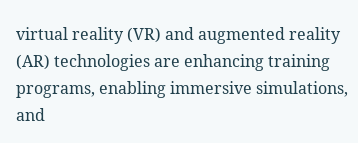virtual reality (VR) and augmented reality (AR) technologies are enhancing training programs, enabling immersive simulations, and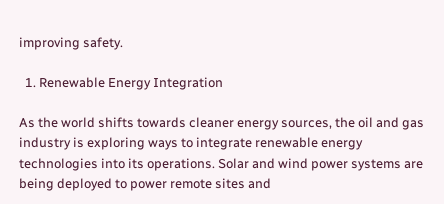improving safety.

  1. Renewable Energy Integration

As the world shifts towards cleaner energy sources, the oil and gas industry is exploring ways to integrate renewable energy technologies into its operations. Solar and wind power systems are being deployed to power remote sites and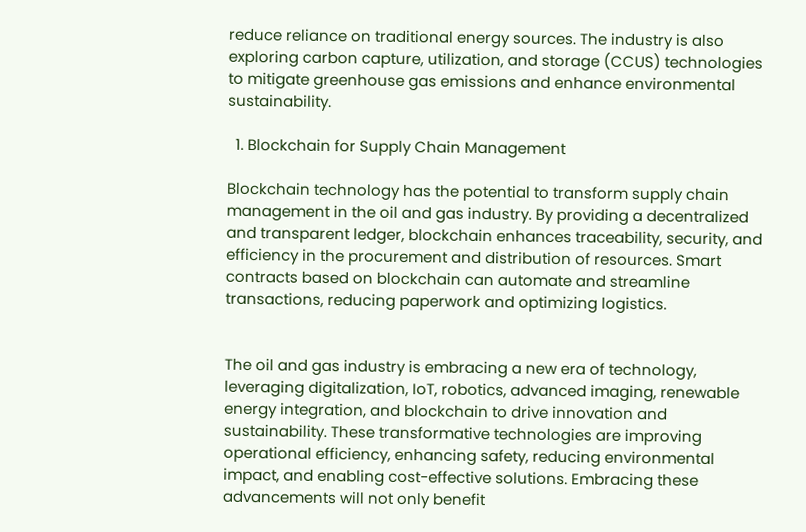reduce reliance on traditional energy sources. The industry is also exploring carbon capture, utilization, and storage (CCUS) technologies to mitigate greenhouse gas emissions and enhance environmental sustainability.

  1. Blockchain for Supply Chain Management

Blockchain technology has the potential to transform supply chain management in the oil and gas industry. By providing a decentralized and transparent ledger, blockchain enhances traceability, security, and efficiency in the procurement and distribution of resources. Smart contracts based on blockchain can automate and streamline transactions, reducing paperwork and optimizing logistics.


The oil and gas industry is embracing a new era of technology, leveraging digitalization, IoT, robotics, advanced imaging, renewable energy integration, and blockchain to drive innovation and sustainability. These transformative technologies are improving operational efficiency, enhancing safety, reducing environmental impact, and enabling cost-effective solutions. Embracing these advancements will not only benefit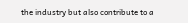the industry but also contribute to a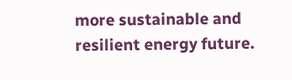more sustainable and resilient energy future.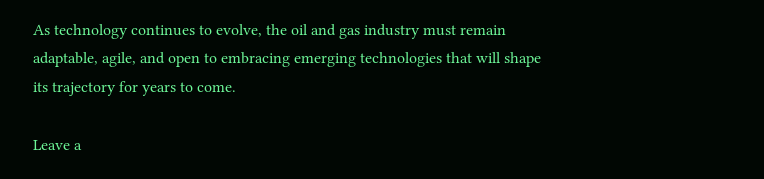As technology continues to evolve, the oil and gas industry must remain adaptable, agile, and open to embracing emerging technologies that will shape its trajectory for years to come.

Leave a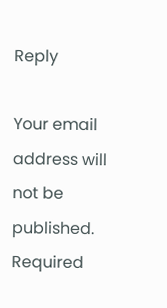Reply

Your email address will not be published. Required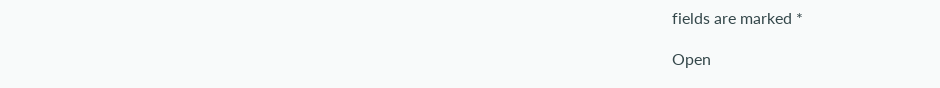fields are marked *

Open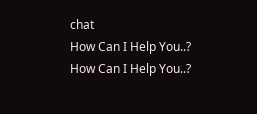chat
How Can I Help You..?
How Can I Help You..?